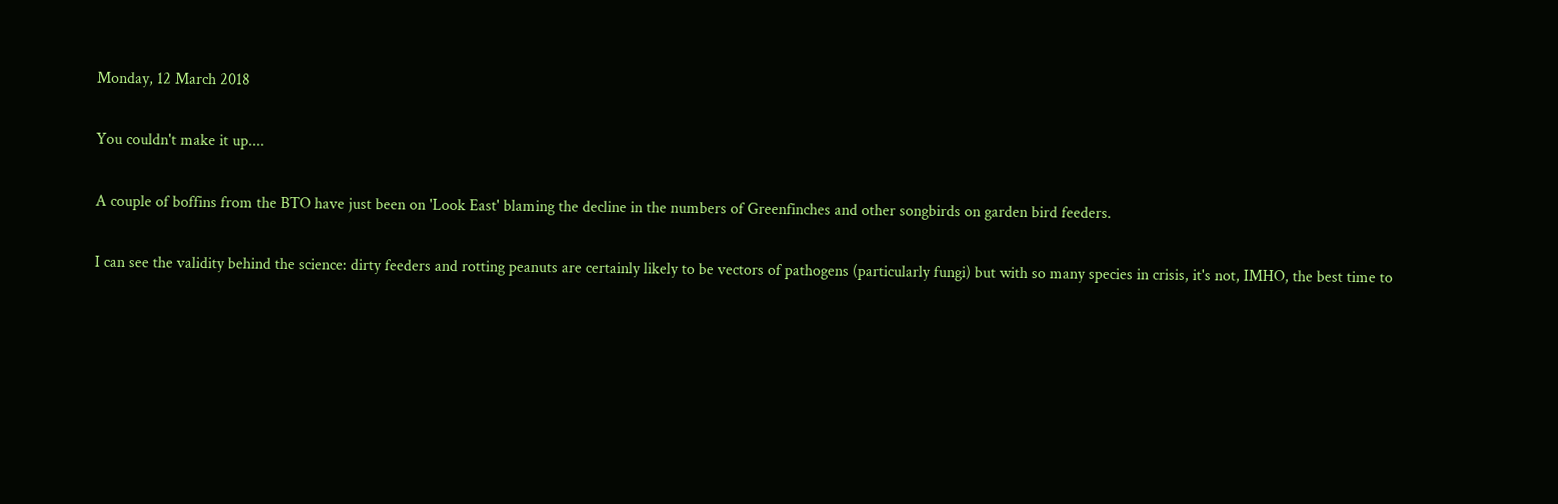Monday, 12 March 2018

You couldn't make it up....

A couple of boffins from the BTO have just been on 'Look East' blaming the decline in the numbers of Greenfinches and other songbirds on garden bird feeders.

I can see the validity behind the science: dirty feeders and rotting peanuts are certainly likely to be vectors of pathogens (particularly fungi) but with so many species in crisis, it's not, IMHO, the best time to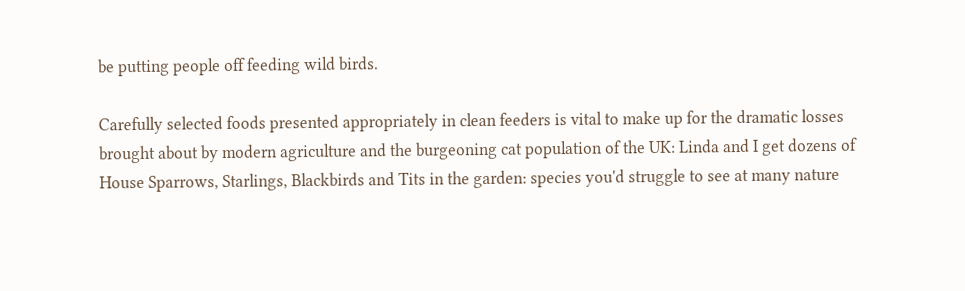be putting people off feeding wild birds.

Carefully selected foods presented appropriately in clean feeders is vital to make up for the dramatic losses brought about by modern agriculture and the burgeoning cat population of the UK: Linda and I get dozens of House Sparrows, Starlings, Blackbirds and Tits in the garden: species you'd struggle to see at many nature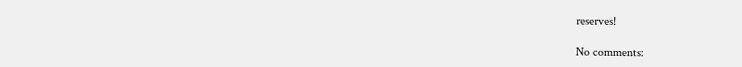reserves!

No comments: